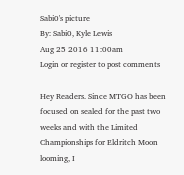Sabi0's picture
By: Sabi0, Kyle Lewis
Aug 25 2016 11:00am
Login or register to post comments

Hey Readers. Since MTGO has been focused on sealed for the past two weeks and with the Limited Championships for Eldritch Moon looming, I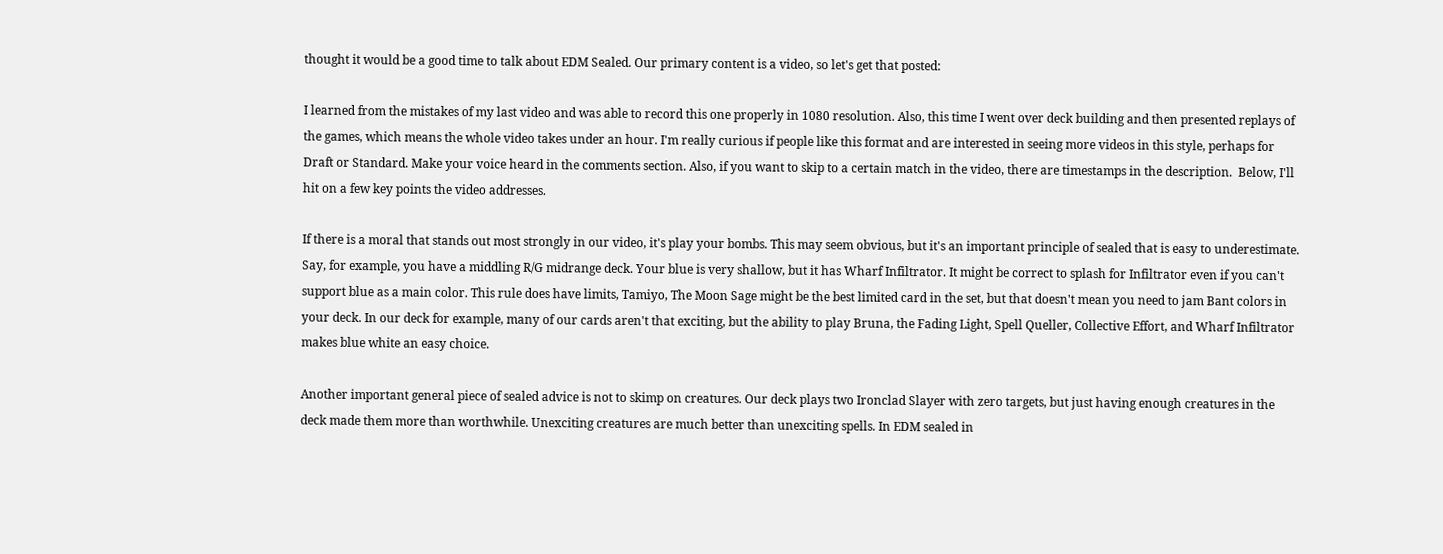thought it would be a good time to talk about EDM Sealed. Our primary content is a video, so let's get that posted:

I learned from the mistakes of my last video and was able to record this one properly in 1080 resolution. Also, this time I went over deck building and then presented replays of the games, which means the whole video takes under an hour. I'm really curious if people like this format and are interested in seeing more videos in this style, perhaps for Draft or Standard. Make your voice heard in the comments section. Also, if you want to skip to a certain match in the video, there are timestamps in the description.  Below, I'll hit on a few key points the video addresses.

If there is a moral that stands out most strongly in our video, it's play your bombs. This may seem obvious, but it's an important principle of sealed that is easy to underestimate. Say, for example, you have a middling R/G midrange deck. Your blue is very shallow, but it has Wharf Infiltrator. It might be correct to splash for Infiltrator even if you can't support blue as a main color. This rule does have limits, Tamiyo, The Moon Sage might be the best limited card in the set, but that doesn't mean you need to jam Bant colors in your deck. In our deck for example, many of our cards aren't that exciting, but the ability to play Bruna, the Fading Light, Spell Queller, Collective Effort, and Wharf Infiltrator makes blue white an easy choice.

Another important general piece of sealed advice is not to skimp on creatures. Our deck plays two Ironclad Slayer with zero targets, but just having enough creatures in the deck made them more than worthwhile. Unexciting creatures are much better than unexciting spells. In EDM sealed in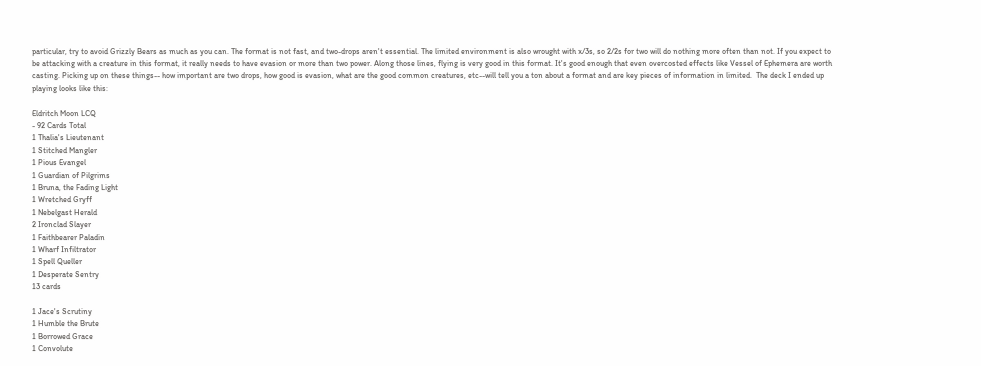particular, try to avoid Grizzly Bears as much as you can. The format is not fast, and two-drops aren't essential. The limited environment is also wrought with x/3s, so 2/2s for two will do nothing more often than not. If you expect to be attacking with a creature in this format, it really needs to have evasion or more than two power. Along those lines, flying is very good in this format. It's good enough that even overcosted effects like Vessel of Ephemera are worth casting. Picking up on these things-- how important are two drops, how good is evasion, what are the good common creatures, etc--will tell you a ton about a format and are key pieces of information in limited.  The deck I ended up playing looks like this:

Eldritch Moon LCQ
- 92 Cards Total
1 Thalia's Lieutenant
1 Stitched Mangler
1 Pious Evangel
1 Guardian of Pilgrims
1 Bruna, the Fading Light
1 Wretched Gryff
1 Nebelgast Herald
2 Ironclad Slayer
1 Faithbearer Paladin
1 Wharf Infiltrator
1 Spell Queller
1 Desperate Sentry
13 cards

1 Jace's Scrutiny
1 Humble the Brute
1 Borrowed Grace
1 Convolute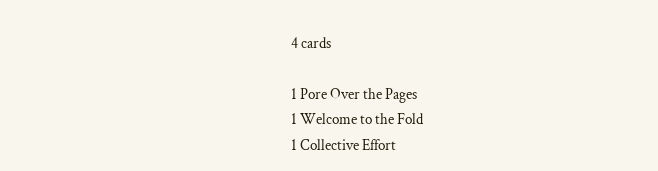4 cards

1 Pore Over the Pages
1 Welcome to the Fold
1 Collective Effort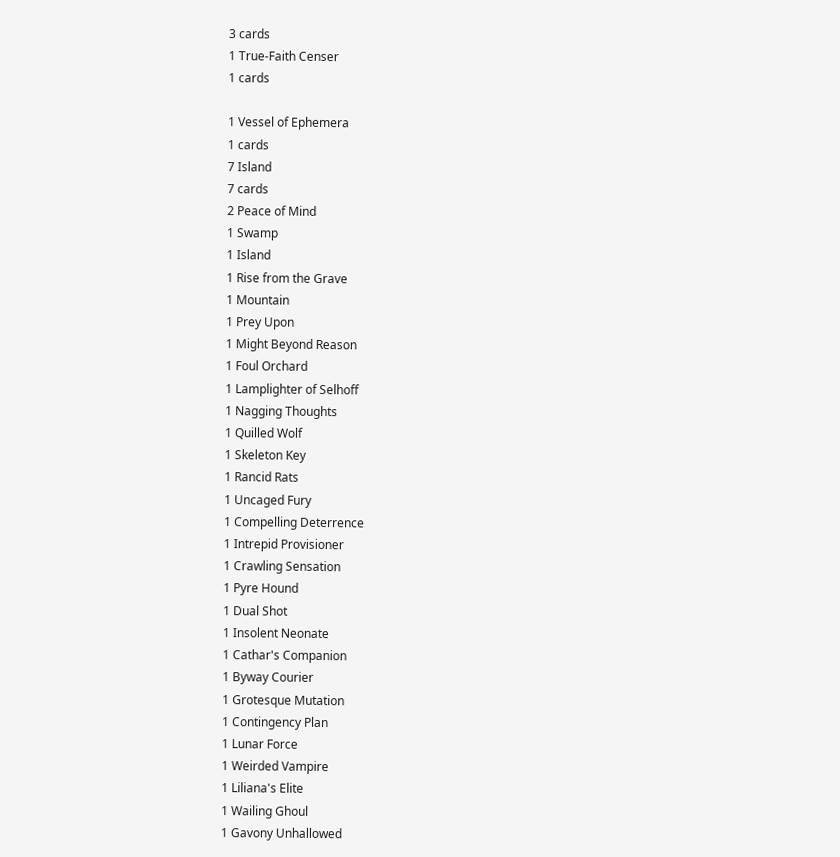3 cards
1 True-Faith Censer
1 cards

1 Vessel of Ephemera
1 cards
7 Island
7 cards
2 Peace of Mind
1 Swamp
1 Island
1 Rise from the Grave
1 Mountain
1 Prey Upon
1 Might Beyond Reason
1 Foul Orchard
1 Lamplighter of Selhoff
1 Nagging Thoughts
1 Quilled Wolf
1 Skeleton Key
1 Rancid Rats
1 Uncaged Fury
1 Compelling Deterrence
1 Intrepid Provisioner
1 Crawling Sensation
1 Pyre Hound
1 Dual Shot
1 Insolent Neonate
1 Cathar's Companion
1 Byway Courier
1 Grotesque Mutation
1 Contingency Plan
1 Lunar Force
1 Weirded Vampire
1 Liliana's Elite
1 Wailing Ghoul
1 Gavony Unhallowed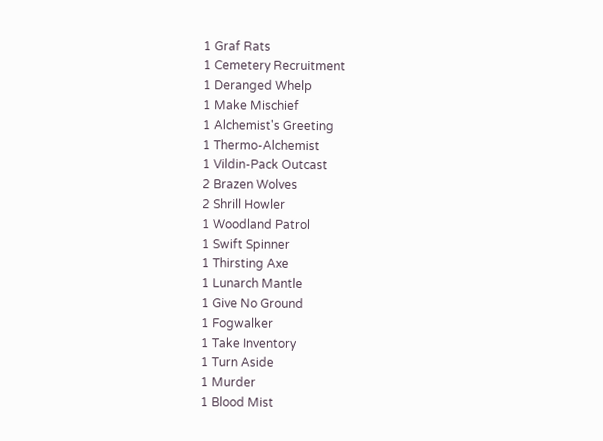1 Graf Rats
1 Cemetery Recruitment
1 Deranged Whelp
1 Make Mischief
1 Alchemist's Greeting
1 Thermo-Alchemist
1 Vildin-Pack Outcast
2 Brazen Wolves
2 Shrill Howler
1 Woodland Patrol
1 Swift Spinner
1 Thirsting Axe
1 Lunarch Mantle
1 Give No Ground
1 Fogwalker
1 Take Inventory
1 Turn Aside
1 Murder
1 Blood Mist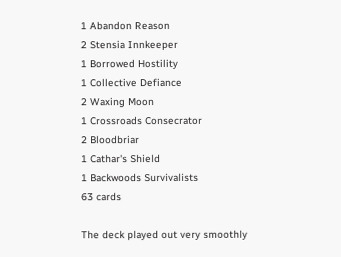1 Abandon Reason
2 Stensia Innkeeper
1 Borrowed Hostility
1 Collective Defiance
2 Waxing Moon
1 Crossroads Consecrator
2 Bloodbriar
1 Cathar's Shield
1 Backwoods Survivalists
63 cards

The deck played out very smoothly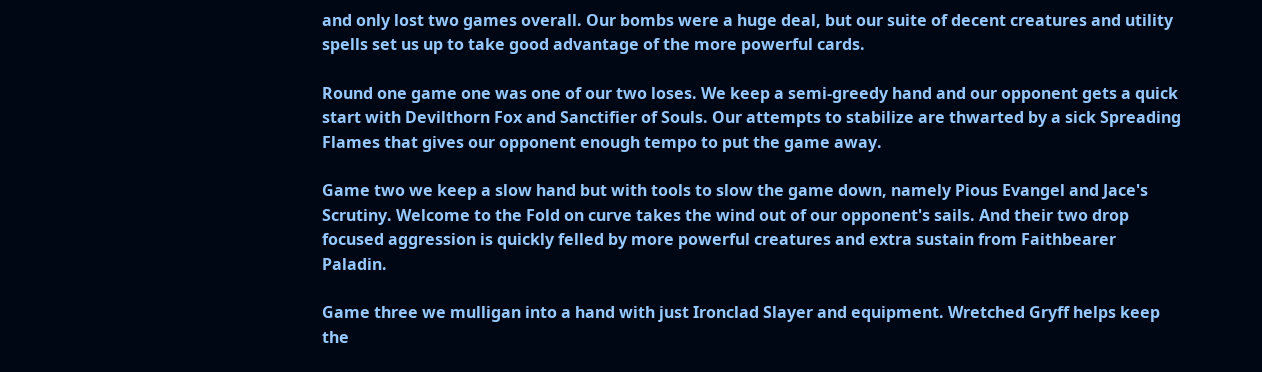and only lost two games overall. Our bombs were a huge deal, but our suite of decent creatures and utility spells set us up to take good advantage of the more powerful cards.

Round one game one was one of our two loses. We keep a semi-greedy hand and our opponent gets a quick start with Devilthorn Fox and Sanctifier of Souls. Our attempts to stabilize are thwarted by a sick Spreading Flames that gives our opponent enough tempo to put the game away.

Game two we keep a slow hand but with tools to slow the game down, namely Pious Evangel and Jace's Scrutiny. Welcome to the Fold on curve takes the wind out of our opponent's sails. And their two drop focused aggression is quickly felled by more powerful creatures and extra sustain from Faithbearer Paladin.

Game three we mulligan into a hand with just Ironclad Slayer and equipment. Wretched Gryff helps keep the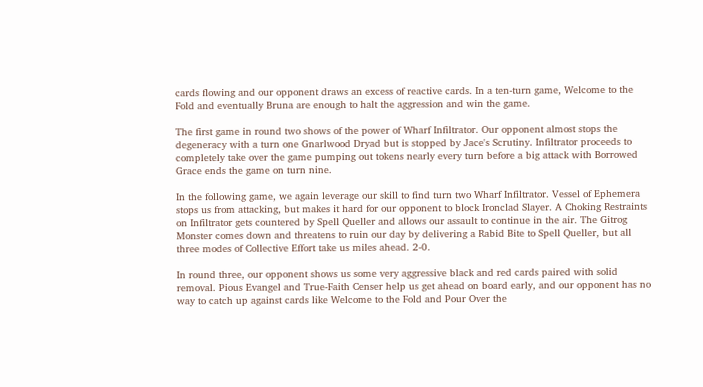cards flowing and our opponent draws an excess of reactive cards. In a ten-turn game, Welcome to the Fold and eventually Bruna are enough to halt the aggression and win the game.

The first game in round two shows of the power of Wharf Infiltrator. Our opponent almost stops the degeneracy with a turn one Gnarlwood Dryad but is stopped by Jace's Scrutiny. Infiltrator proceeds to completely take over the game pumping out tokens nearly every turn before a big attack with Borrowed Grace ends the game on turn nine.

In the following game, we again leverage our skill to find turn two Wharf Infiltrator. Vessel of Ephemera stops us from attacking, but makes it hard for our opponent to block Ironclad Slayer. A Choking Restraints on Infiltrator gets countered by Spell Queller and allows our assault to continue in the air. The Gitrog Monster comes down and threatens to ruin our day by delivering a Rabid Bite to Spell Queller, but all three modes of Collective Effort take us miles ahead. 2-0.

In round three, our opponent shows us some very aggressive black and red cards paired with solid removal. Pious Evangel and True-Faith Censer help us get ahead on board early, and our opponent has no way to catch up against cards like Welcome to the Fold and Pour Over the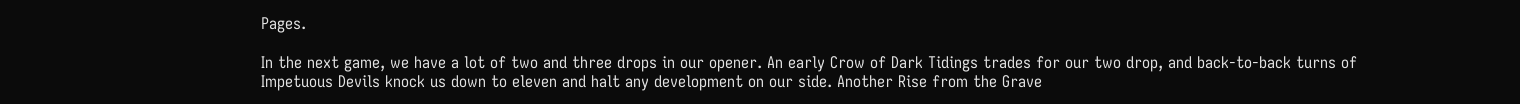Pages.

In the next game, we have a lot of two and three drops in our opener. An early Crow of Dark Tidings trades for our two drop, and back-to-back turns of Impetuous Devils knock us down to eleven and halt any development on our side. Another Rise from the Grave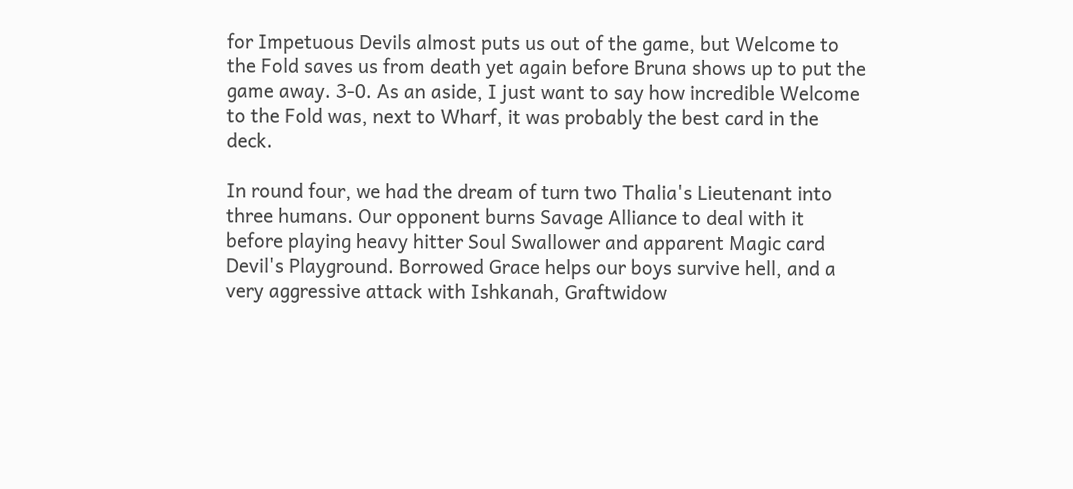for Impetuous Devils almost puts us out of the game, but Welcome to the Fold saves us from death yet again before Bruna shows up to put the game away. 3-0. As an aside, I just want to say how incredible Welcome to the Fold was, next to Wharf, it was probably the best card in the deck.

In round four, we had the dream of turn two Thalia's Lieutenant into three humans. Our opponent burns Savage Alliance to deal with it before playing heavy hitter Soul Swallower and apparent Magic card Devil's Playground. Borrowed Grace helps our boys survive hell, and a very aggressive attack with Ishkanah, Graftwidow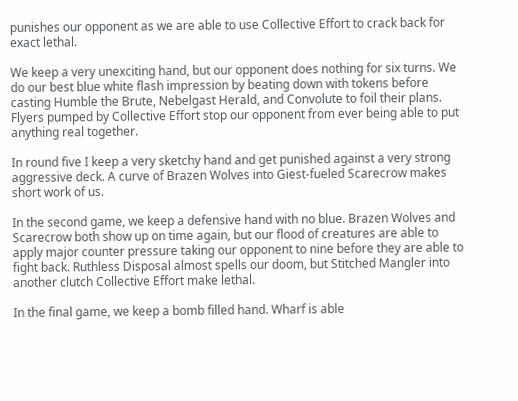punishes our opponent as we are able to use Collective Effort to crack back for exact lethal.

We keep a very unexciting hand, but our opponent does nothing for six turns. We do our best blue white flash impression by beating down with tokens before casting Humble the Brute, Nebelgast Herald, and Convolute to foil their plans. Flyers pumped by Collective Effort stop our opponent from ever being able to put anything real together.

In round five I keep a very sketchy hand and get punished against a very strong aggressive deck. A curve of Brazen Wolves into Giest-fueled Scarecrow makes short work of us.

In the second game, we keep a defensive hand with no blue. Brazen Wolves and Scarecrow both show up on time again, but our flood of creatures are able to apply major counter pressure taking our opponent to nine before they are able to fight back. Ruthless Disposal almost spells our doom, but Stitched Mangler into another clutch Collective Effort make lethal.

In the final game, we keep a bomb filled hand. Wharf is able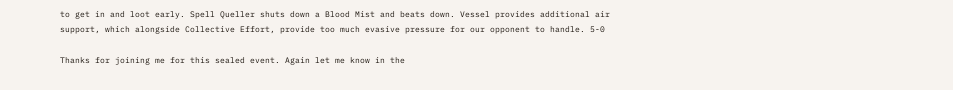to get in and loot early. Spell Queller shuts down a Blood Mist and beats down. Vessel provides additional air support, which alongside Collective Effort, provide too much evasive pressure for our opponent to handle. 5-0

Thanks for joining me for this sealed event. Again let me know in the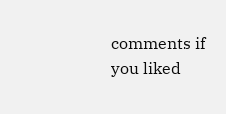comments if you liked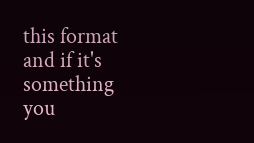this format and if it's something you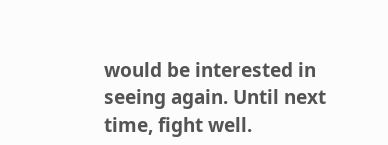would be interested in seeing again. Until next time, fight well.